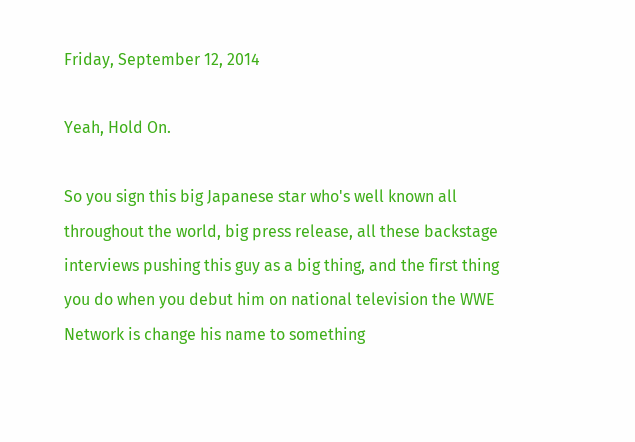Friday, September 12, 2014

Yeah, Hold On.

So you sign this big Japanese star who's well known all throughout the world, big press release, all these backstage interviews pushing this guy as a big thing, and the first thing you do when you debut him on national television the WWE Network is change his name to something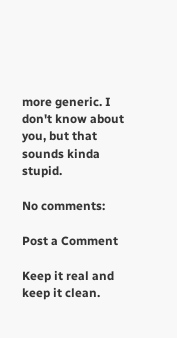more generic. I don't know about you, but that sounds kinda stupid.

No comments:

Post a Comment

Keep it real and keep it clean.